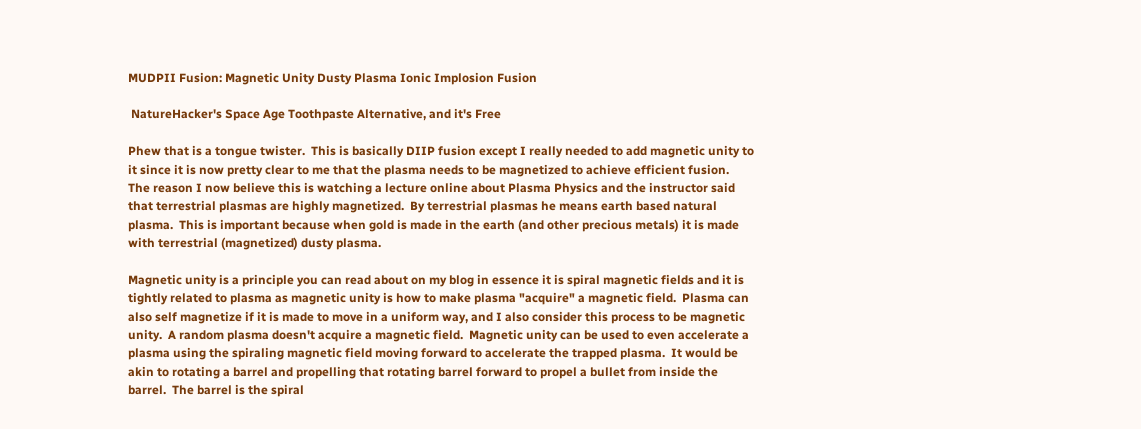MUDPII Fusion: Magnetic Unity Dusty Plasma Ionic Implosion Fusion

 NatureHacker's Space Age Toothpaste Alternative, and it's Free

Phew that is a tongue twister.  This is basically DIIP fusion except I really needed to add magnetic unity to it since it is now pretty clear to me that the plasma needs to be magnetized to achieve efficient fusion.  The reason I now believe this is watching a lecture online about Plasma Physics and the instructor said that terrestrial plasmas are highly magnetized.  By terrestrial plasmas he means earth based natural plasma.  This is important because when gold is made in the earth (and other precious metals) it is made with terrestrial (magnetized) dusty plasma.

Magnetic unity is a principle you can read about on my blog in essence it is spiral magnetic fields and it is tightly related to plasma as magnetic unity is how to make plasma "acquire" a magnetic field.  Plasma can also self magnetize if it is made to move in a uniform way, and I also consider this process to be magnetic unity.  A random plasma doesn't acquire a magnetic field.  Magnetic unity can be used to even accelerate a plasma using the spiraling magnetic field moving forward to accelerate the trapped plasma.  It would be akin to rotating a barrel and propelling that rotating barrel forward to propel a bullet from inside the barrel.  The barrel is the spiral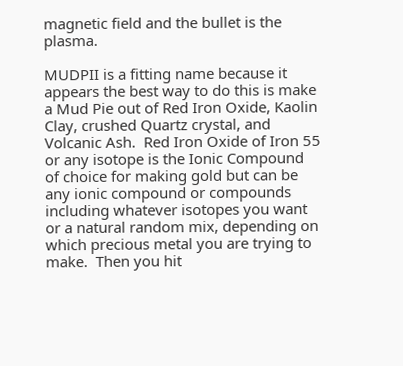magnetic field and the bullet is the plasma.

MUDPII is a fitting name because it appears the best way to do this is make a Mud Pie out of Red Iron Oxide, Kaolin Clay, crushed Quartz crystal, and Volcanic Ash.  Red Iron Oxide of Iron 55 or any isotope is the Ionic Compound of choice for making gold but can be any ionic compound or compounds including whatever isotopes you want or a natural random mix, depending on which precious metal you are trying to make.  Then you hit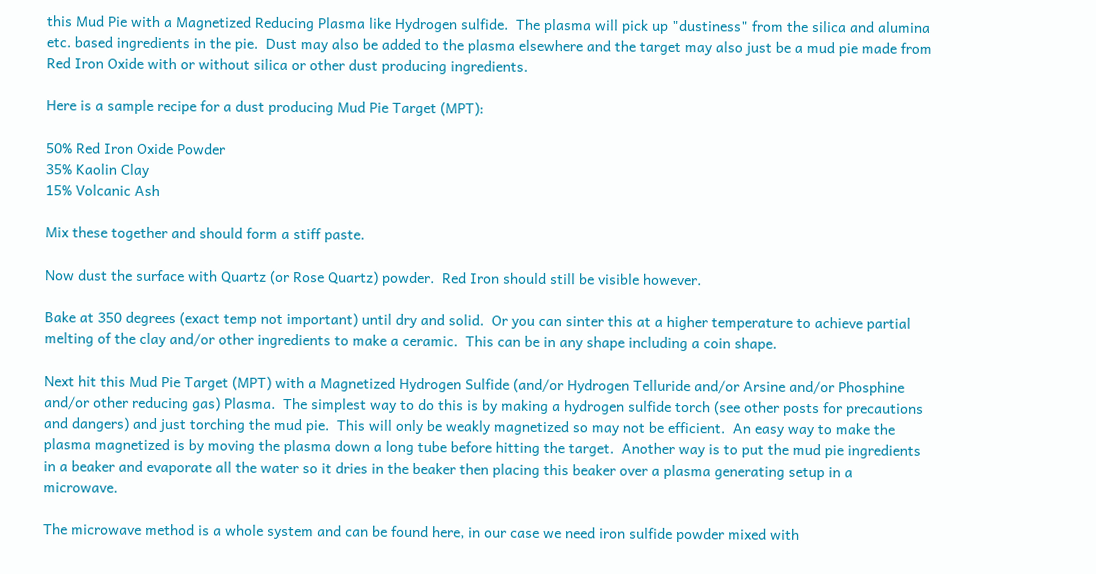this Mud Pie with a Magnetized Reducing Plasma like Hydrogen sulfide.  The plasma will pick up "dustiness" from the silica and alumina etc. based ingredients in the pie.  Dust may also be added to the plasma elsewhere and the target may also just be a mud pie made from Red Iron Oxide with or without silica or other dust producing ingredients.

Here is a sample recipe for a dust producing Mud Pie Target (MPT):

50% Red Iron Oxide Powder
35% Kaolin Clay
15% Volcanic Ash

Mix these together and should form a stiff paste.

Now dust the surface with Quartz (or Rose Quartz) powder.  Red Iron should still be visible however.

Bake at 350 degrees (exact temp not important) until dry and solid.  Or you can sinter this at a higher temperature to achieve partial melting of the clay and/or other ingredients to make a ceramic.  This can be in any shape including a coin shape.

Next hit this Mud Pie Target (MPT) with a Magnetized Hydrogen Sulfide (and/or Hydrogen Telluride and/or Arsine and/or Phosphine and/or other reducing gas) Plasma.  The simplest way to do this is by making a hydrogen sulfide torch (see other posts for precautions and dangers) and just torching the mud pie.  This will only be weakly magnetized so may not be efficient.  An easy way to make the plasma magnetized is by moving the plasma down a long tube before hitting the target.  Another way is to put the mud pie ingredients in a beaker and evaporate all the water so it dries in the beaker then placing this beaker over a plasma generating setup in a microwave.

The microwave method is a whole system and can be found here, in our case we need iron sulfide powder mixed with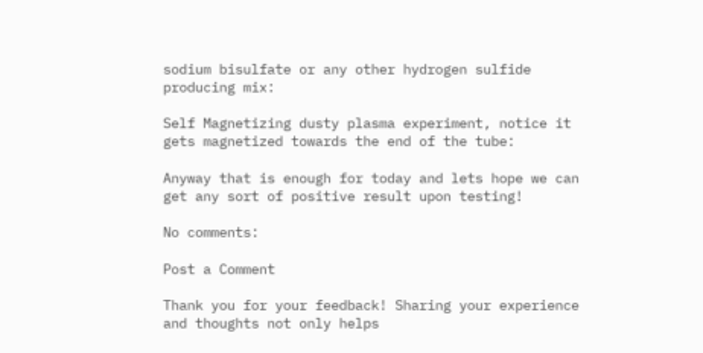sodium bisulfate or any other hydrogen sulfide producing mix:

Self Magnetizing dusty plasma experiment, notice it gets magnetized towards the end of the tube:

Anyway that is enough for today and lets hope we can get any sort of positive result upon testing!

No comments:

Post a Comment

Thank you for your feedback! Sharing your experience and thoughts not only helps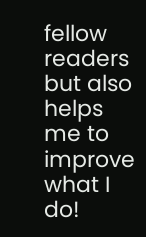fellow readers but also helps me to improve what I do!